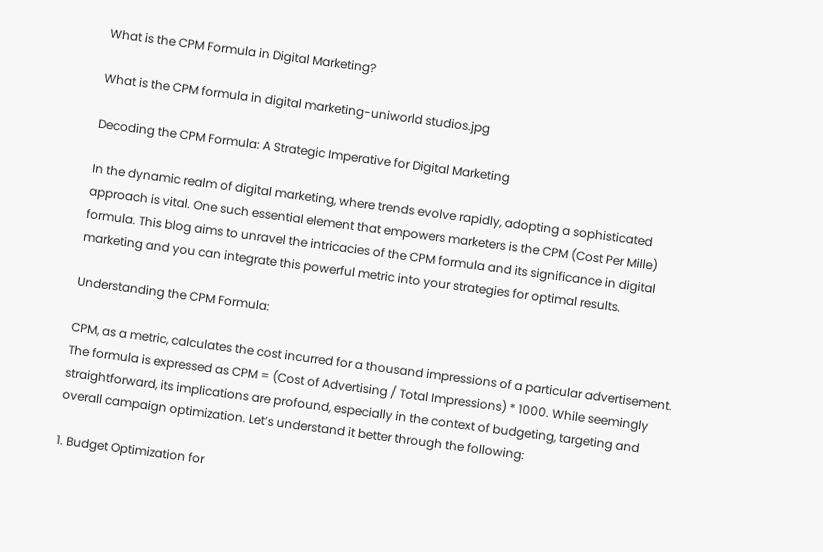What is the CPM Formula in Digital Marketing?

What is the CPM formula in digital marketing-uniworld studios.jpg

Decoding the CPM Formula: A Strategic Imperative for Digital Marketing

In the dynamic realm of digital marketing, where trends evolve rapidly, adopting a sophisticated approach is vital. One such essential element that empowers marketers is the CPM (Cost Per Mille) formula. This blog aims to unravel the intricacies of the CPM formula and its significance in digital marketing and you can integrate this powerful metric into your strategies for optimal results.

Understanding the CPM Formula:

CPM, as a metric, calculates the cost incurred for a thousand impressions of a particular advertisement. The formula is expressed as CPM = (Cost of Advertising / Total Impressions) * 1000. While seemingly straightforward, its implications are profound, especially in the context of budgeting, targeting and overall campaign optimization. Let’s understand it better through the following:

1. Budget Optimization for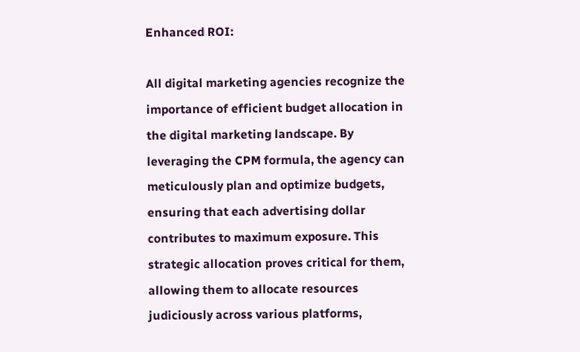Enhanced ROI:

All digital marketing agencies recognize the importance of efficient budget allocation in the digital marketing landscape. By leveraging the CPM formula, the agency can meticulously plan and optimize budgets, ensuring that each advertising dollar contributes to maximum exposure. This strategic allocation proves critical for them, allowing them to allocate resources judiciously across various platforms,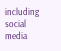including social media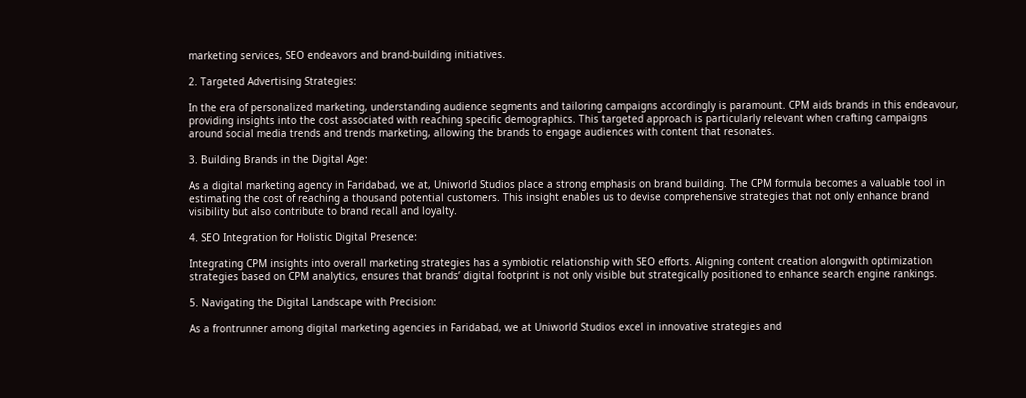marketing services, SEO endeavors and brand-building initiatives.

2. Targeted Advertising Strategies:

In the era of personalized marketing, understanding audience segments and tailoring campaigns accordingly is paramount. CPM aids brands in this endeavour, providing insights into the cost associated with reaching specific demographics. This targeted approach is particularly relevant when crafting campaigns around social media trends and trends marketing, allowing the brands to engage audiences with content that resonates.

3. Building Brands in the Digital Age:

As a digital marketing agency in Faridabad, we at, Uniworld Studios place a strong emphasis on brand building. The CPM formula becomes a valuable tool in estimating the cost of reaching a thousand potential customers. This insight enables us to devise comprehensive strategies that not only enhance brand visibility but also contribute to brand recall and loyalty.

4. SEO Integration for Holistic Digital Presence:

Integrating CPM insights into overall marketing strategies has a symbiotic relationship with SEO efforts. Aligning content creation alongwith optimization strategies based on CPM analytics, ensures that brands’ digital footprint is not only visible but strategically positioned to enhance search engine rankings.

5. Navigating the Digital Landscape with Precision:

As a frontrunner among digital marketing agencies in Faridabad, we at Uniworld Studios excel in innovative strategies and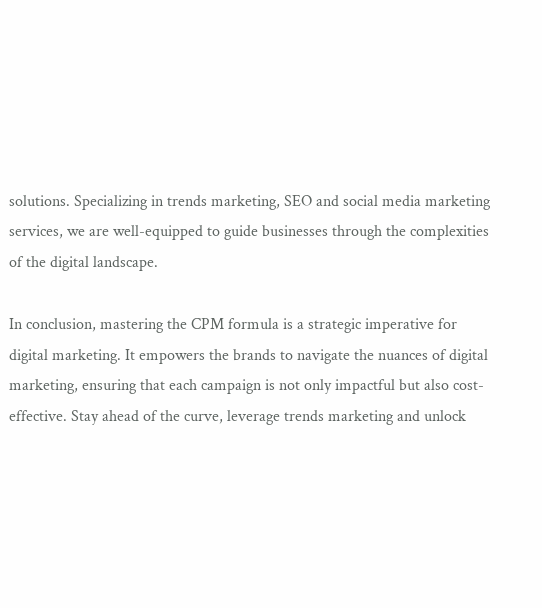solutions. Specializing in trends marketing, SEO and social media marketing services, we are well-equipped to guide businesses through the complexities of the digital landscape.

In conclusion, mastering the CPM formula is a strategic imperative for digital marketing. It empowers the brands to navigate the nuances of digital marketing, ensuring that each campaign is not only impactful but also cost-effective. Stay ahead of the curve, leverage trends marketing and unlock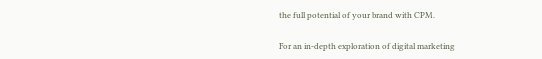the full potential of your brand with CPM.

For an in-depth exploration of digital marketing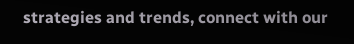strategies and trends, connect with our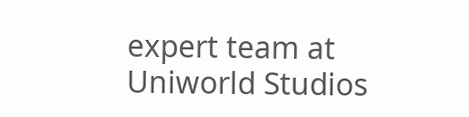expert team at Uniworld Studios